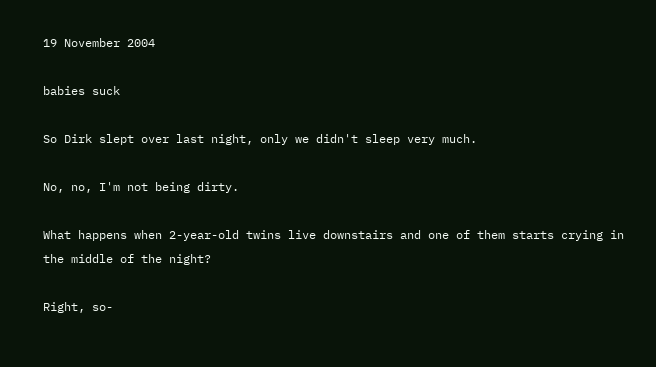19 November 2004

babies suck

So Dirk slept over last night, only we didn't sleep very much.

No, no, I'm not being dirty.

What happens when 2-year-old twins live downstairs and one of them starts crying in the middle of the night?

Right, so-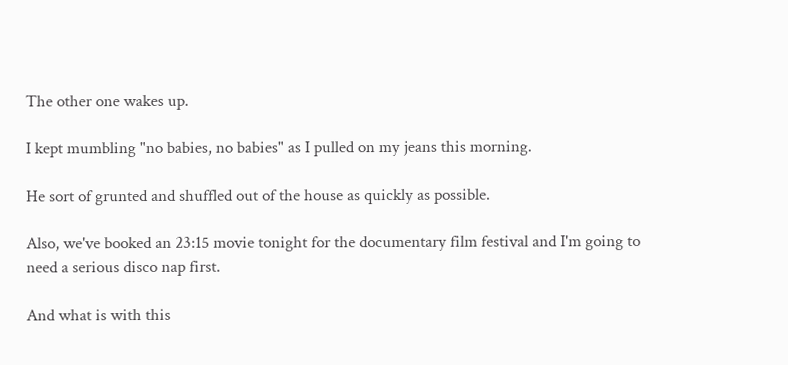The other one wakes up.

I kept mumbling "no babies, no babies" as I pulled on my jeans this morning.

He sort of grunted and shuffled out of the house as quickly as possible.

Also, we've booked an 23:15 movie tonight for the documentary film festival and I'm going to need a serious disco nap first.

And what is with this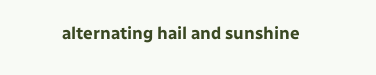alternating hail and sunshine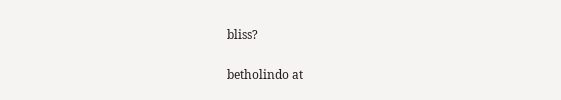bliss?

betholindo at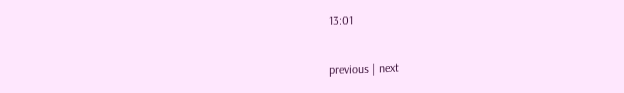13:01

previous | next